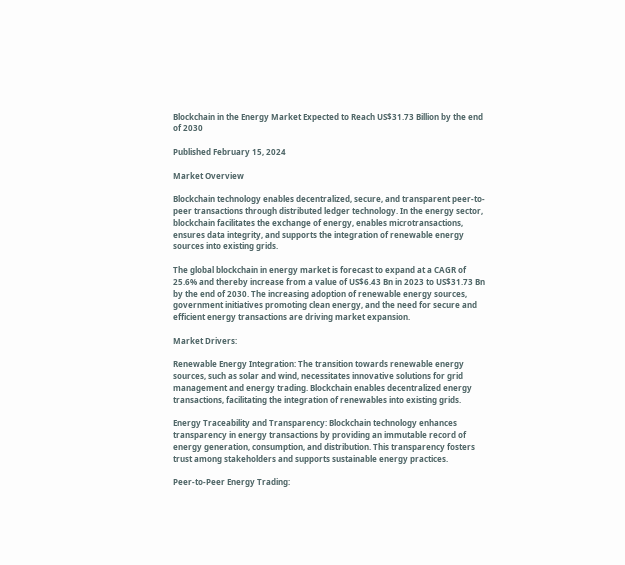Blockchain in the Energy Market Expected to Reach US$31.73 Billion by the end of 2030

Published February 15, 2024

Market Overview

Blockchain technology enables decentralized, secure, and transparent peer-to-peer transactions through distributed ledger technology. In the energy sector, blockchain facilitates the exchange of energy, enables microtransactions, ensures data integrity, and supports the integration of renewable energy sources into existing grids.

The global blockchain in energy market is forecast to expand at a CAGR of 25.6% and thereby increase from a value of US$6.43 Bn in 2023 to US$31.73 Bn by the end of 2030. The increasing adoption of renewable energy sources, government initiatives promoting clean energy, and the need for secure and efficient energy transactions are driving market expansion.

Market Drivers:

Renewable Energy Integration: The transition towards renewable energy sources, such as solar and wind, necessitates innovative solutions for grid management and energy trading. Blockchain enables decentralized energy transactions, facilitating the integration of renewables into existing grids.

Energy Traceability and Transparency: Blockchain technology enhances transparency in energy transactions by providing an immutable record of energy generation, consumption, and distribution. This transparency fosters trust among stakeholders and supports sustainable energy practices.

Peer-to-Peer Energy Trading: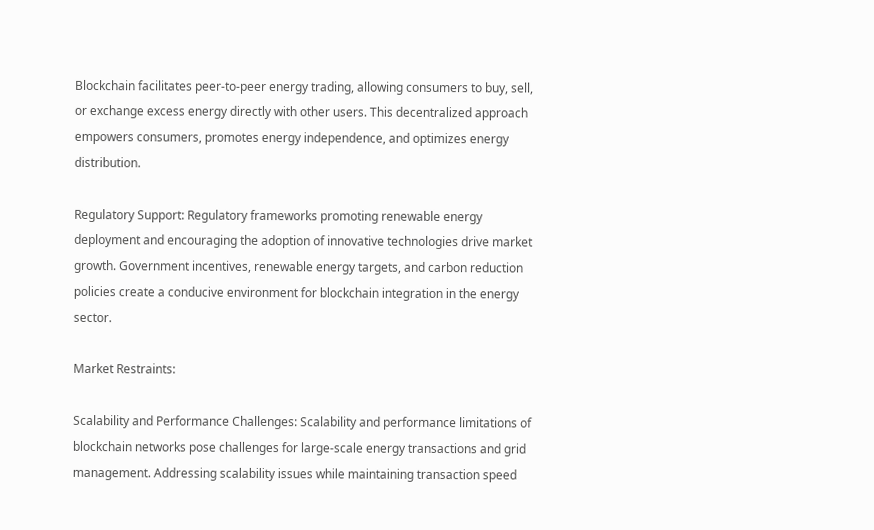Blockchain facilitates peer-to-peer energy trading, allowing consumers to buy, sell, or exchange excess energy directly with other users. This decentralized approach empowers consumers, promotes energy independence, and optimizes energy distribution.

Regulatory Support: Regulatory frameworks promoting renewable energy deployment and encouraging the adoption of innovative technologies drive market growth. Government incentives, renewable energy targets, and carbon reduction policies create a conducive environment for blockchain integration in the energy sector.

Market Restraints:

Scalability and Performance Challenges: Scalability and performance limitations of blockchain networks pose challenges for large-scale energy transactions and grid management. Addressing scalability issues while maintaining transaction speed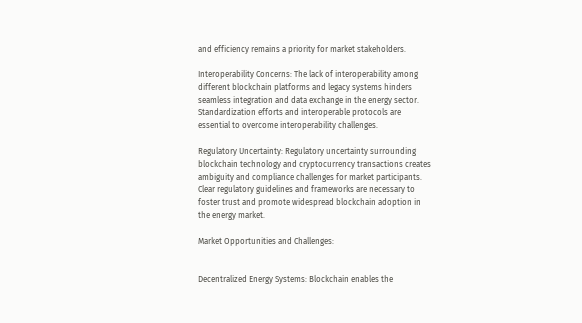and efficiency remains a priority for market stakeholders.

Interoperability Concerns: The lack of interoperability among different blockchain platforms and legacy systems hinders seamless integration and data exchange in the energy sector. Standardization efforts and interoperable protocols are essential to overcome interoperability challenges.

Regulatory Uncertainty: Regulatory uncertainty surrounding blockchain technology and cryptocurrency transactions creates ambiguity and compliance challenges for market participants. Clear regulatory guidelines and frameworks are necessary to foster trust and promote widespread blockchain adoption in the energy market.

Market Opportunities and Challenges:


Decentralized Energy Systems: Blockchain enables the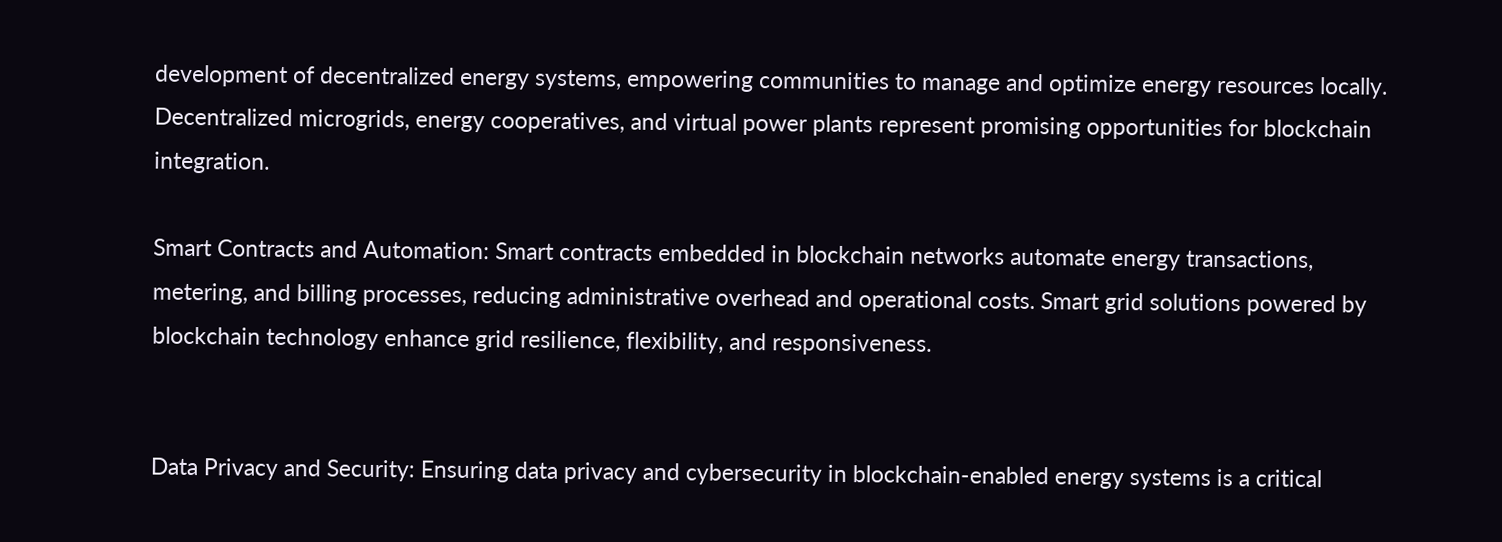development of decentralized energy systems, empowering communities to manage and optimize energy resources locally. Decentralized microgrids, energy cooperatives, and virtual power plants represent promising opportunities for blockchain integration.

Smart Contracts and Automation: Smart contracts embedded in blockchain networks automate energy transactions, metering, and billing processes, reducing administrative overhead and operational costs. Smart grid solutions powered by blockchain technology enhance grid resilience, flexibility, and responsiveness.


Data Privacy and Security: Ensuring data privacy and cybersecurity in blockchain-enabled energy systems is a critical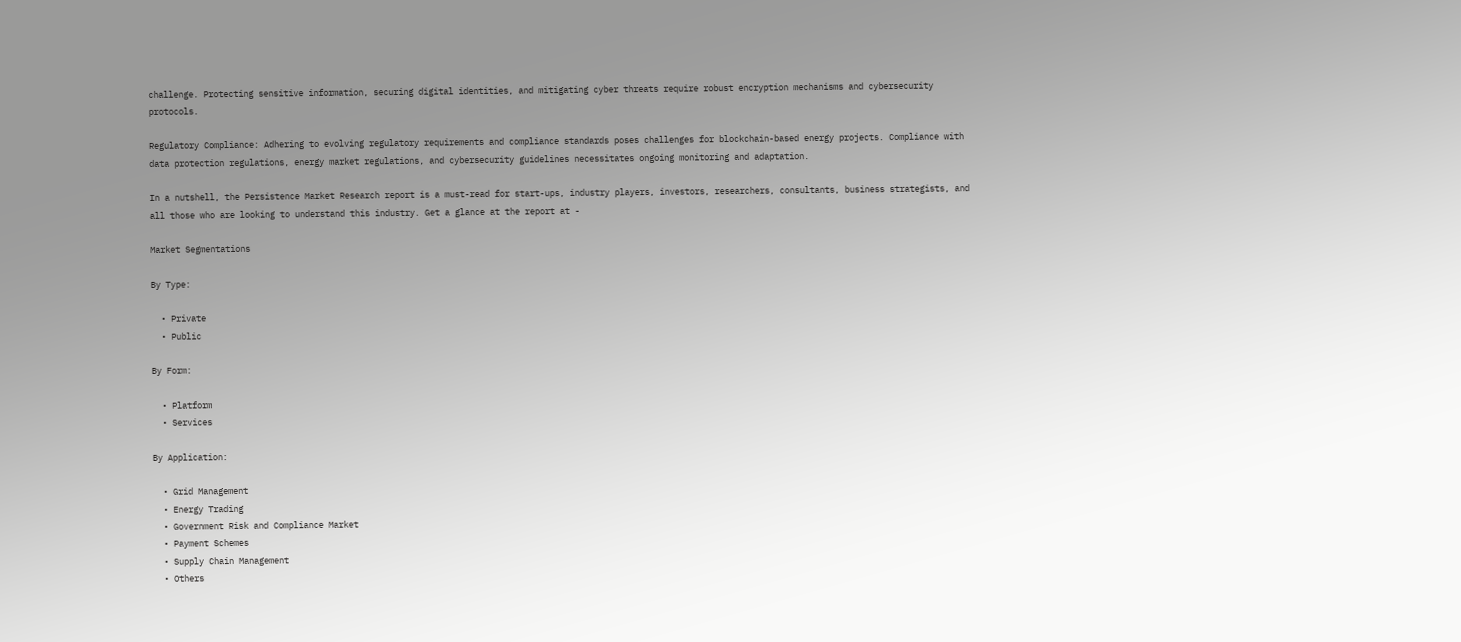challenge. Protecting sensitive information, securing digital identities, and mitigating cyber threats require robust encryption mechanisms and cybersecurity protocols.

Regulatory Compliance: Adhering to evolving regulatory requirements and compliance standards poses challenges for blockchain-based energy projects. Compliance with data protection regulations, energy market regulations, and cybersecurity guidelines necessitates ongoing monitoring and adaptation.

In a nutshell, the Persistence Market Research report is a must-read for start-ups, industry players, investors, researchers, consultants, business strategists, and all those who are looking to understand this industry. Get a glance at the report at -

Market Segmentations

By Type:

  • Private
  • Public

By Form:

  • Platform
  • Services

By Application:

  • Grid Management
  • Energy Trading
  • Government Risk and Compliance Market
  • Payment Schemes
  • Supply Chain Management
  • Others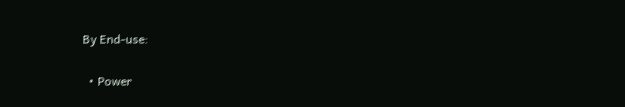By End-use:

  • Power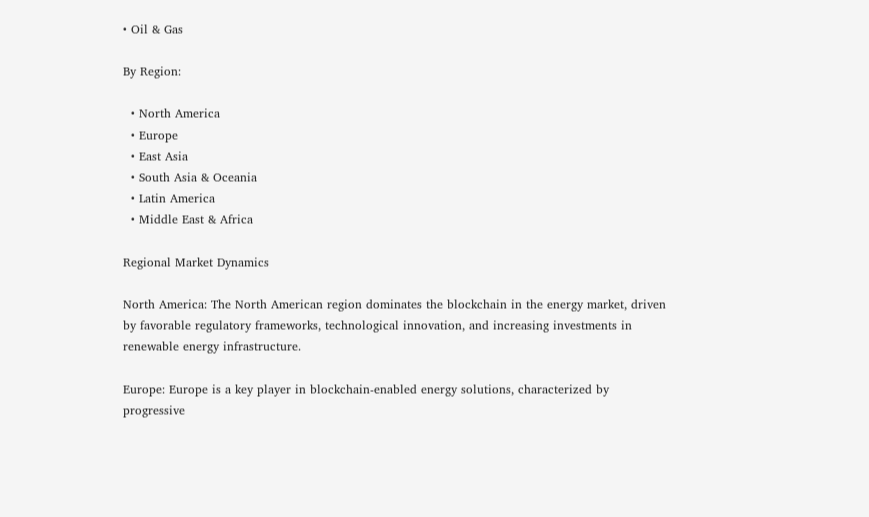• Oil & Gas

By Region:

  • North America
  • Europe
  • East Asia
  • South Asia & Oceania
  • Latin America
  • Middle East & Africa

Regional Market Dynamics

North America: The North American region dominates the blockchain in the energy market, driven by favorable regulatory frameworks, technological innovation, and increasing investments in renewable energy infrastructure.

Europe: Europe is a key player in blockchain-enabled energy solutions, characterized by progressive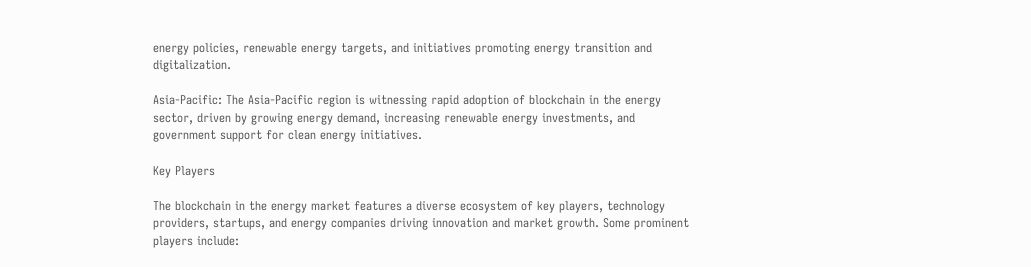energy policies, renewable energy targets, and initiatives promoting energy transition and digitalization.

Asia-Pacific: The Asia-Pacific region is witnessing rapid adoption of blockchain in the energy sector, driven by growing energy demand, increasing renewable energy investments, and government support for clean energy initiatives.

Key Players

The blockchain in the energy market features a diverse ecosystem of key players, technology providers, startups, and energy companies driving innovation and market growth. Some prominent players include: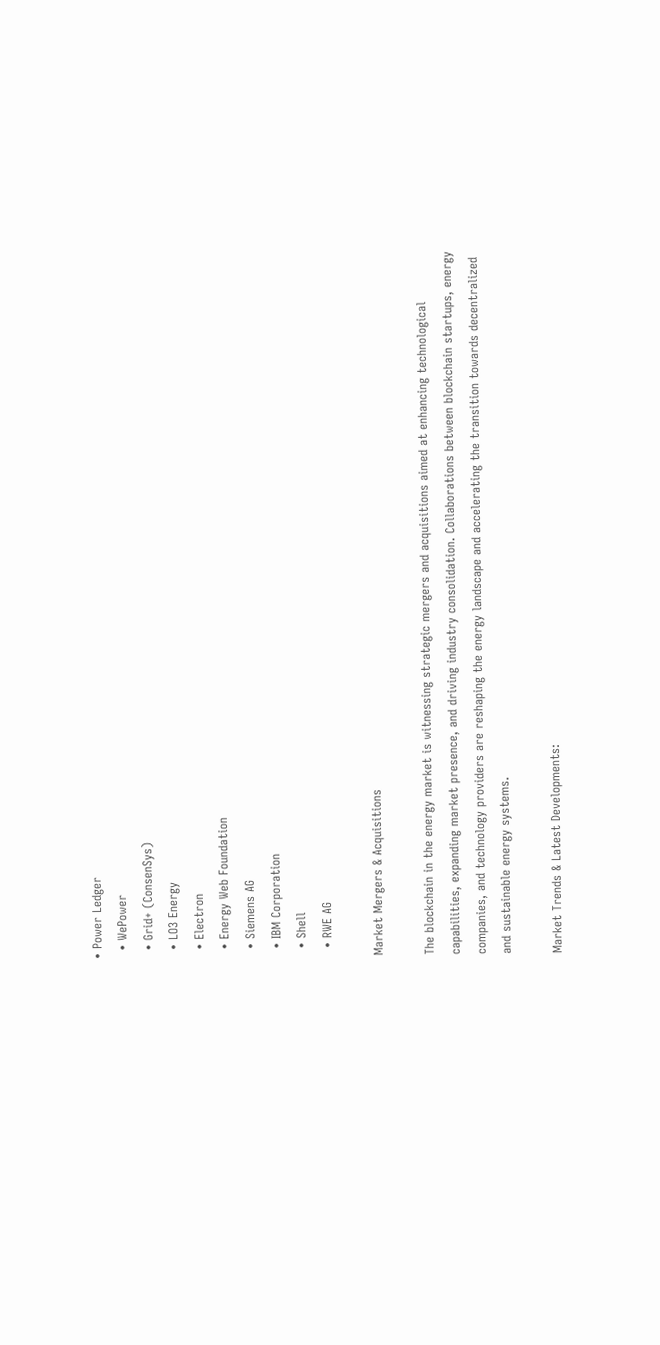• Power Ledger
  • WePower
  • Grid+ (ConsenSys)
  • LO3 Energy
  • Electron
  • Energy Web Foundation
  • Siemens AG
  • IBM Corporation
  • Shell
  • RWE AG

Market Mergers & Acquisitions

The blockchain in the energy market is witnessing strategic mergers and acquisitions aimed at enhancing technological capabilities, expanding market presence, and driving industry consolidation. Collaborations between blockchain startups, energy companies, and technology providers are reshaping the energy landscape and accelerating the transition towards decentralized and sustainable energy systems.

Market Trends & Latest Developments: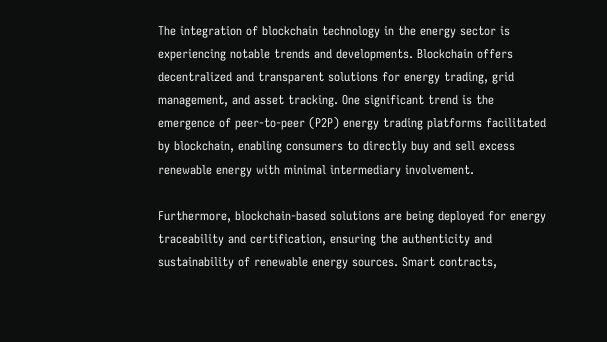The integration of blockchain technology in the energy sector is experiencing notable trends and developments. Blockchain offers decentralized and transparent solutions for energy trading, grid management, and asset tracking. One significant trend is the emergence of peer-to-peer (P2P) energy trading platforms facilitated by blockchain, enabling consumers to directly buy and sell excess renewable energy with minimal intermediary involvement.

Furthermore, blockchain-based solutions are being deployed for energy traceability and certification, ensuring the authenticity and sustainability of renewable energy sources. Smart contracts,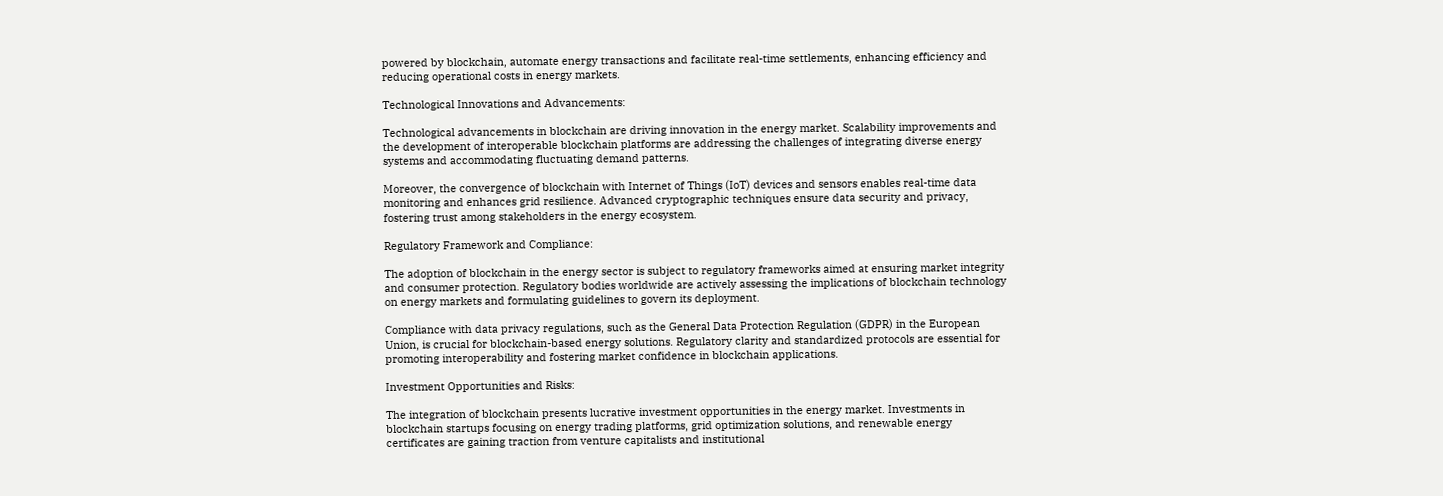powered by blockchain, automate energy transactions and facilitate real-time settlements, enhancing efficiency and reducing operational costs in energy markets.

Technological Innovations and Advancements:

Technological advancements in blockchain are driving innovation in the energy market. Scalability improvements and the development of interoperable blockchain platforms are addressing the challenges of integrating diverse energy systems and accommodating fluctuating demand patterns.

Moreover, the convergence of blockchain with Internet of Things (IoT) devices and sensors enables real-time data monitoring and enhances grid resilience. Advanced cryptographic techniques ensure data security and privacy, fostering trust among stakeholders in the energy ecosystem.

Regulatory Framework and Compliance:

The adoption of blockchain in the energy sector is subject to regulatory frameworks aimed at ensuring market integrity and consumer protection. Regulatory bodies worldwide are actively assessing the implications of blockchain technology on energy markets and formulating guidelines to govern its deployment.

Compliance with data privacy regulations, such as the General Data Protection Regulation (GDPR) in the European Union, is crucial for blockchain-based energy solutions. Regulatory clarity and standardized protocols are essential for promoting interoperability and fostering market confidence in blockchain applications.

Investment Opportunities and Risks:

The integration of blockchain presents lucrative investment opportunities in the energy market. Investments in blockchain startups focusing on energy trading platforms, grid optimization solutions, and renewable energy certificates are gaining traction from venture capitalists and institutional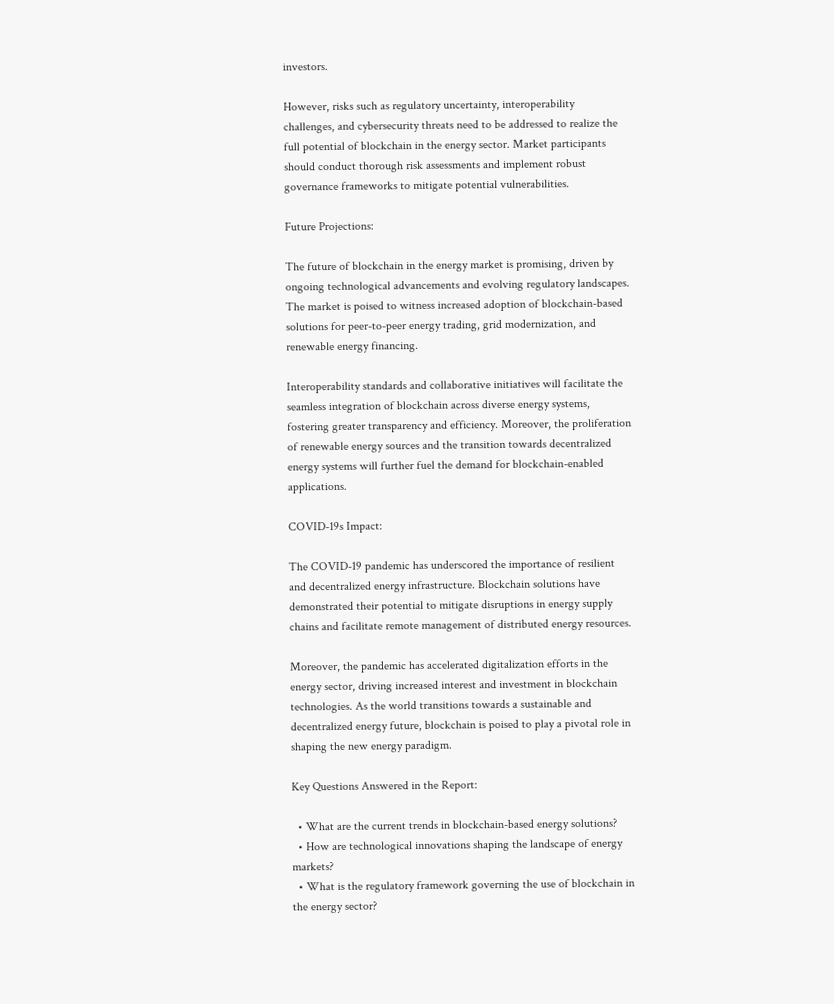investors.

However, risks such as regulatory uncertainty, interoperability challenges, and cybersecurity threats need to be addressed to realize the full potential of blockchain in the energy sector. Market participants should conduct thorough risk assessments and implement robust governance frameworks to mitigate potential vulnerabilities.

Future Projections:

The future of blockchain in the energy market is promising, driven by ongoing technological advancements and evolving regulatory landscapes. The market is poised to witness increased adoption of blockchain-based solutions for peer-to-peer energy trading, grid modernization, and renewable energy financing.

Interoperability standards and collaborative initiatives will facilitate the seamless integration of blockchain across diverse energy systems, fostering greater transparency and efficiency. Moreover, the proliferation of renewable energy sources and the transition towards decentralized energy systems will further fuel the demand for blockchain-enabled applications.

COVID-19s Impact:

The COVID-19 pandemic has underscored the importance of resilient and decentralized energy infrastructure. Blockchain solutions have demonstrated their potential to mitigate disruptions in energy supply chains and facilitate remote management of distributed energy resources.

Moreover, the pandemic has accelerated digitalization efforts in the energy sector, driving increased interest and investment in blockchain technologies. As the world transitions towards a sustainable and decentralized energy future, blockchain is poised to play a pivotal role in shaping the new energy paradigm.

Key Questions Answered in the Report:

  • What are the current trends in blockchain-based energy solutions?
  • How are technological innovations shaping the landscape of energy markets?
  • What is the regulatory framework governing the use of blockchain in the energy sector?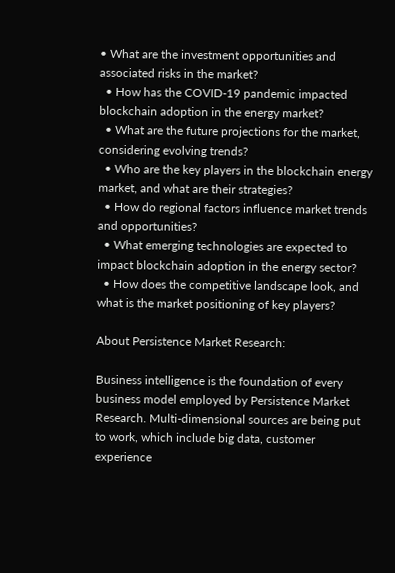• What are the investment opportunities and associated risks in the market?
  • How has the COVID-19 pandemic impacted blockchain adoption in the energy market?
  • What are the future projections for the market, considering evolving trends?
  • Who are the key players in the blockchain energy market, and what are their strategies?
  • How do regional factors influence market trends and opportunities?
  • What emerging technologies are expected to impact blockchain adoption in the energy sector?
  • How does the competitive landscape look, and what is the market positioning of key players?

About Persistence Market Research:

Business intelligence is the foundation of every business model employed by Persistence Market Research. Multi-dimensional sources are being put to work, which include big data, customer experience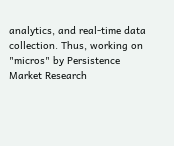analytics, and real-time data collection. Thus, working on "micros" by Persistence Market Research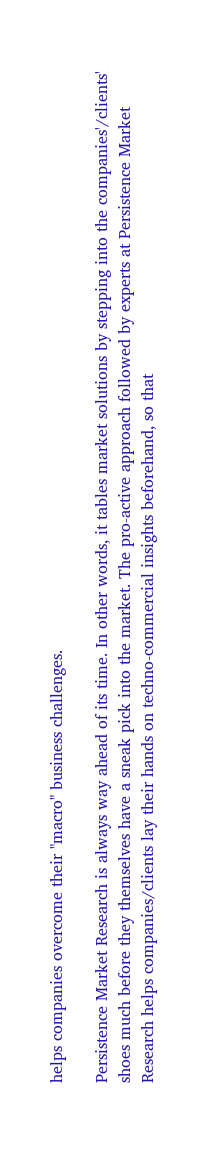helps companies overcome their "macro" business challenges.

Persistence Market Research is always way ahead of its time. In other words, it tables market solutions by stepping into the companies'/clients' shoes much before they themselves have a sneak pick into the market. The pro-active approach followed by experts at Persistence Market Research helps companies/clients lay their hands on techno-commercial insights beforehand, so that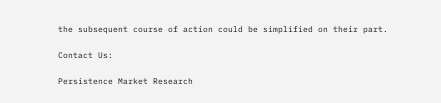the subsequent course of action could be simplified on their part.

Contact Us:

Persistence Market Research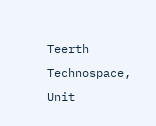Teerth Technospace, Unit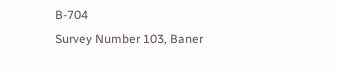B-704
Survey Number 103, Baner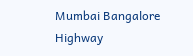Mumbai Bangalore Highway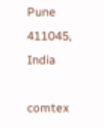Pune 411045, India

comtex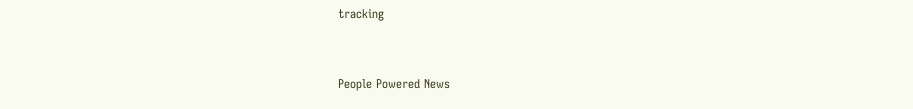tracking


People Powered News